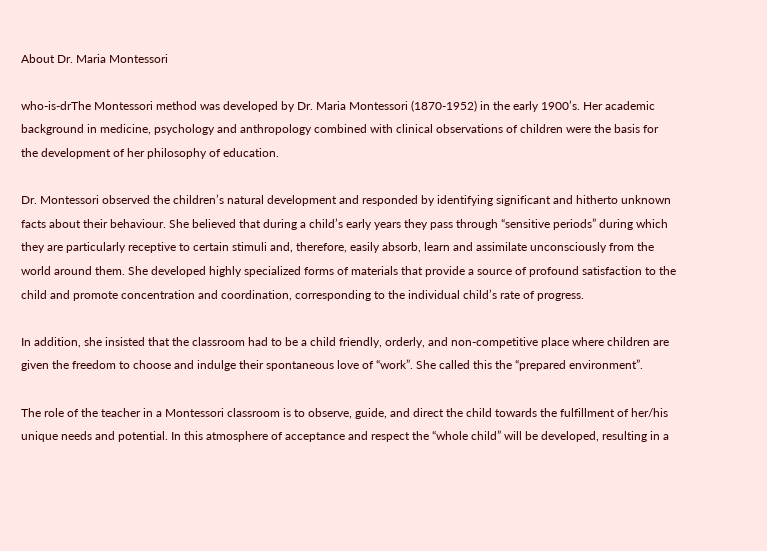About Dr. Maria Montessori

who-is-drThe Montessori method was developed by Dr. Maria Montessori (1870-1952) in the early 1900’s. Her academic background in medicine, psychology and anthropology combined with clinical observations of children were the basis for the development of her philosophy of education.

Dr. Montessori observed the children’s natural development and responded by identifying significant and hitherto unknown facts about their behaviour. She believed that during a child’s early years they pass through “sensitive periods” during which they are particularly receptive to certain stimuli and, therefore, easily absorb, learn and assimilate unconsciously from the world around them. She developed highly specialized forms of materials that provide a source of profound satisfaction to the child and promote concentration and coordination, corresponding to the individual child’s rate of progress.

In addition, she insisted that the classroom had to be a child friendly, orderly, and non-competitive place where children are given the freedom to choose and indulge their spontaneous love of “work”. She called this the “prepared environment”.

The role of the teacher in a Montessori classroom is to observe, guide, and direct the child towards the fulfillment of her/his unique needs and potential. In this atmosphere of acceptance and respect the “whole child” will be developed, resulting in a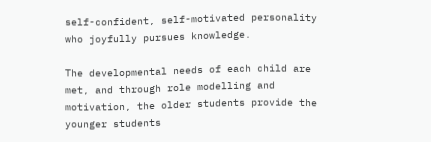self-confident, self-motivated personality who joyfully pursues knowledge.

The developmental needs of each child are met, and through role modelling and motivation, the older students provide the younger students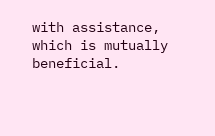with assistance, which is mutually beneficial.